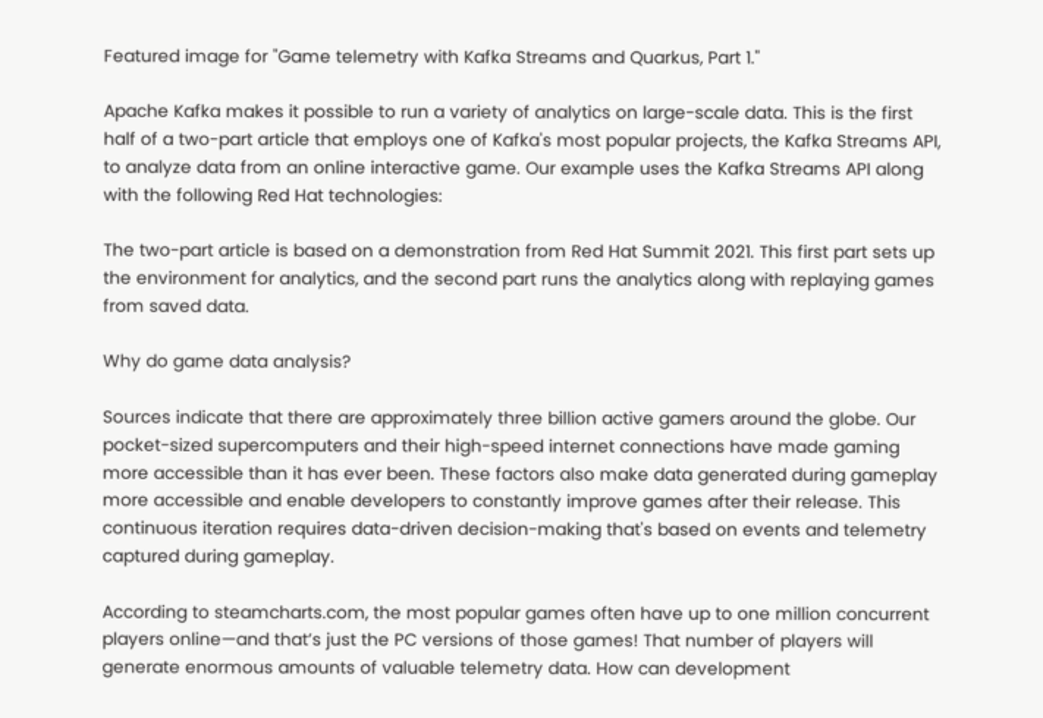Featured image for "Game telemetry with Kafka Streams and Quarkus, Part 1."

Apache Kafka makes it possible to run a variety of analytics on large-scale data. This is the first half of a two-part article that employs one of Kafka's most popular projects, the Kafka Streams API, to analyze data from an online interactive game. Our example uses the Kafka Streams API along with the following Red Hat technologies:

The two-part article is based on a demonstration from Red Hat Summit 2021. This first part sets up the environment for analytics, and the second part runs the analytics along with replaying games from saved data.

Why do game data analysis?

Sources indicate that there are approximately three billion active gamers around the globe. Our pocket-sized supercomputers and their high-speed internet connections have made gaming more accessible than it has ever been. These factors also make data generated during gameplay more accessible and enable developers to constantly improve games after their release. This continuous iteration requires data-driven decision-making that's based on events and telemetry captured during gameplay.

According to steamcharts.com, the most popular games often have up to one million concurrent players online—and that’s just the PC versions of those games! That number of players will generate enormous amounts of valuable telemetry data. How can development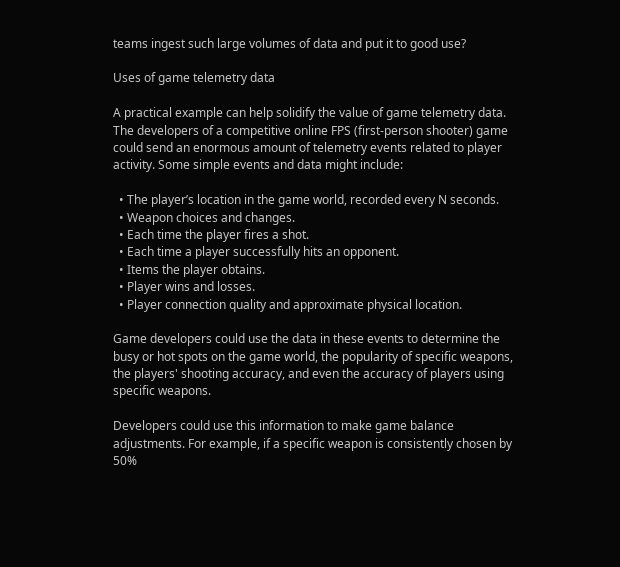teams ingest such large volumes of data and put it to good use?

Uses of game telemetry data

A practical example can help solidify the value of game telemetry data. The developers of a competitive online FPS (first-person shooter) game could send an enormous amount of telemetry events related to player activity. Some simple events and data might include:

  • The player’s location in the game world, recorded every N seconds.
  • Weapon choices and changes.
  • Each time the player fires a shot.
  • Each time a player successfully hits an opponent.
  • Items the player obtains.
  • Player wins and losses.
  • Player connection quality and approximate physical location.

Game developers could use the data in these events to determine the busy or hot spots on the game world, the popularity of specific weapons, the players' shooting accuracy, and even the accuracy of players using specific weapons.

Developers could use this information to make game balance adjustments. For example, if a specific weapon is consistently chosen by 50%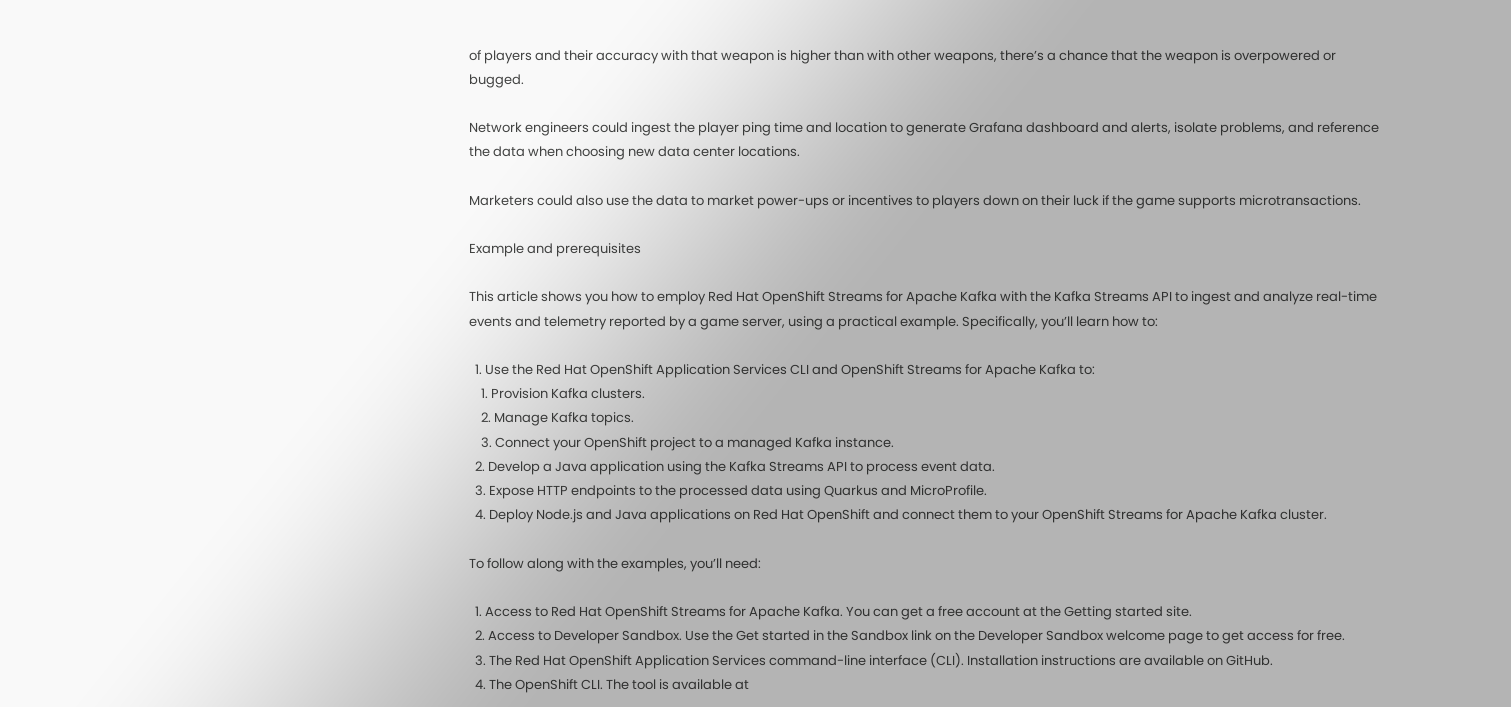of players and their accuracy with that weapon is higher than with other weapons, there’s a chance that the weapon is overpowered or bugged.

Network engineers could ingest the player ping time and location to generate Grafana dashboard and alerts, isolate problems, and reference the data when choosing new data center locations.

Marketers could also use the data to market power-ups or incentives to players down on their luck if the game supports microtransactions.

Example and prerequisites

This article shows you how to employ Red Hat OpenShift Streams for Apache Kafka with the Kafka Streams API to ingest and analyze real-time events and telemetry reported by a game server, using a practical example. Specifically, you’ll learn how to:

  1. Use the Red Hat OpenShift Application Services CLI and OpenShift Streams for Apache Kafka to:
    1. Provision Kafka clusters.
    2. Manage Kafka topics.
    3. Connect your OpenShift project to a managed Kafka instance.
  2. Develop a Java application using the Kafka Streams API to process event data.
  3. Expose HTTP endpoints to the processed data using Quarkus and MicroProfile.
  4. Deploy Node.js and Java applications on Red Hat OpenShift and connect them to your OpenShift Streams for Apache Kafka cluster.

To follow along with the examples, you’ll need:

  1. Access to Red Hat OpenShift Streams for Apache Kafka. You can get a free account at the Getting started site.
  2. Access to Developer Sandbox. Use the Get started in the Sandbox link on the Developer Sandbox welcome page to get access for free.
  3. The Red Hat OpenShift Application Services command-line interface (CLI). Installation instructions are available on GitHub.
  4. The OpenShift CLI. The tool is available at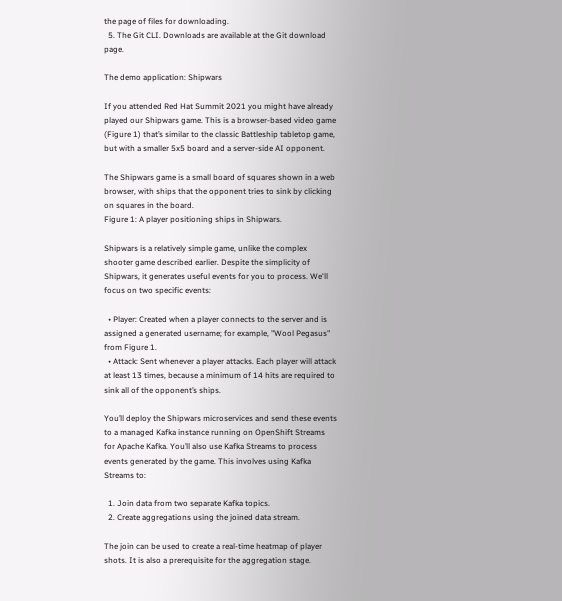the page of files for downloading.
  5. The Git CLI. Downloads are available at the Git download page.

The demo application: Shipwars

If you attended Red Hat Summit 2021 you might have already played our Shipwars game. This is a browser-based video game (Figure 1) that’s similar to the classic Battleship tabletop game, but with a smaller 5x5 board and a server-side AI opponent.

The Shipwars game is a small board of squares shown in a web browser, with ships that the opponent tries to sink by clicking on squares in the board.
Figure 1: A player positioning ships in Shipwars.

Shipwars is a relatively simple game, unlike the complex shooter game described earlier. Despite the simplicity of Shipwars, it generates useful events for you to process. We'll focus on two specific events:

  • Player: Created when a player connects to the server and is assigned a generated username; for example, "Wool Pegasus" from Figure 1.
  • Attack: Sent whenever a player attacks. Each player will attack at least 13 times, because a minimum of 14 hits are required to sink all of the opponent’s ships.

You’ll deploy the Shipwars microservices and send these events to a managed Kafka instance running on OpenShift Streams for Apache Kafka. You’ll also use Kafka Streams to process events generated by the game. This involves using Kafka Streams to:

  1. Join data from two separate Kafka topics.
  2. Create aggregations using the joined data stream.

The join can be used to create a real-time heatmap of player shots. It is also a prerequisite for the aggregation stage.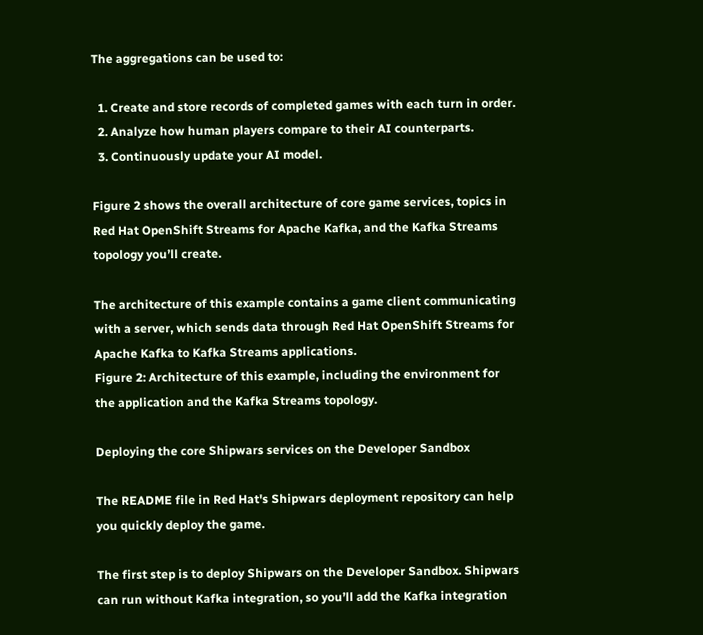The aggregations can be used to:

  1. Create and store records of completed games with each turn in order.
  2. Analyze how human players compare to their AI counterparts.
  3. Continuously update your AI model.

Figure 2 shows the overall architecture of core game services, topics in Red Hat OpenShift Streams for Apache Kafka, and the Kafka Streams topology you’ll create.

The architecture of this example contains a game client communicating with a server, which sends data through Red Hat OpenShift Streams for Apache Kafka to Kafka Streams applications.
Figure 2: Architecture of this example, including the environment for the application and the Kafka Streams topology.

Deploying the core Shipwars services on the Developer Sandbox

The README file in Red Hat's Shipwars deployment repository can help you quickly deploy the game.

The first step is to deploy Shipwars on the Developer Sandbox. Shipwars can run without Kafka integration, so you’ll add the Kafka integration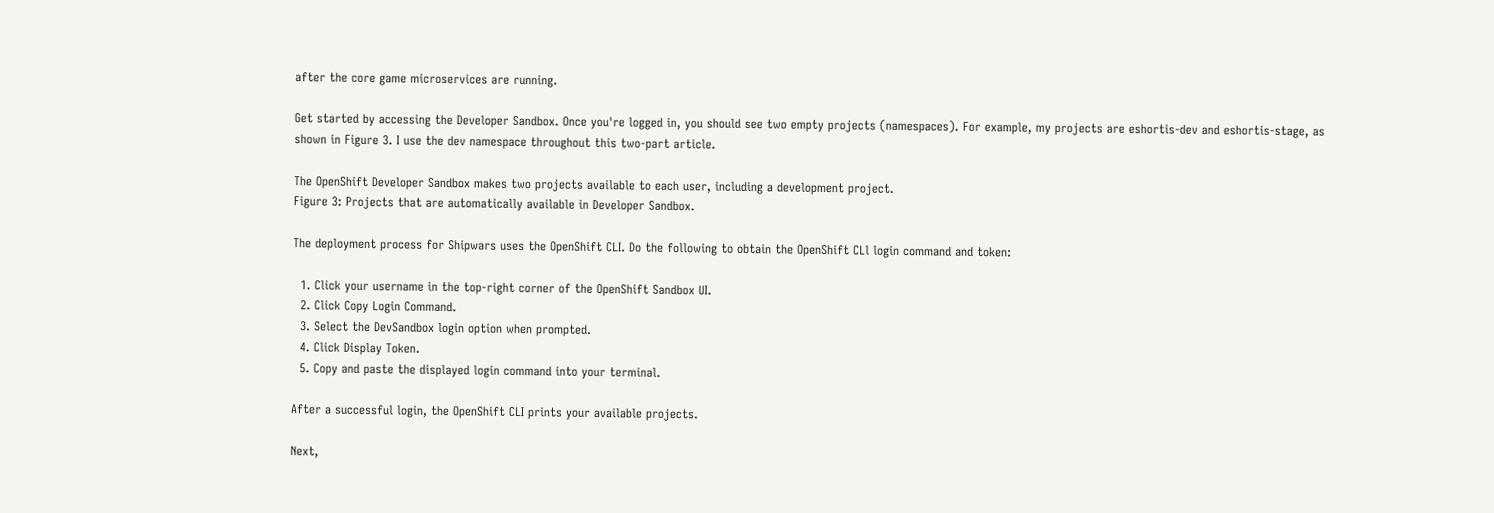after the core game microservices are running.

Get started by accessing the Developer Sandbox. Once you're logged in, you should see two empty projects (namespaces). For example, my projects are eshortis-dev and eshortis-stage, as shown in Figure 3. I use the dev namespace throughout this two-part article.

The OpenShift Developer Sandbox makes two projects available to each user, including a development project.
Figure 3: Projects that are automatically available in Developer Sandbox.

The deployment process for Shipwars uses the OpenShift CLI. Do the following to obtain the OpenShift CLl login command and token:

  1. Click your username in the top-right corner of the OpenShift Sandbox UI.
  2. Click Copy Login Command.
  3. Select the DevSandbox login option when prompted.
  4. Click Display Token.
  5. Copy and paste the displayed login command into your terminal.

After a successful login, the OpenShift CLI prints your available projects.

Next,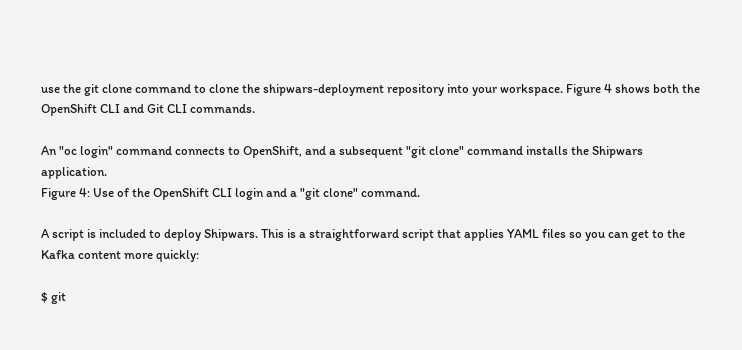use the git clone command to clone the shipwars-deployment repository into your workspace. Figure 4 shows both the OpenShift CLI and Git CLI commands.

An "oc login" command connects to OpenShift, and a subsequent "git clone" command installs the Shipwars application.
Figure 4: Use of the OpenShift CLI login and a "git clone" command.

A script is included to deploy Shipwars. This is a straightforward script that applies YAML files so you can get to the Kafka content more quickly:

$ git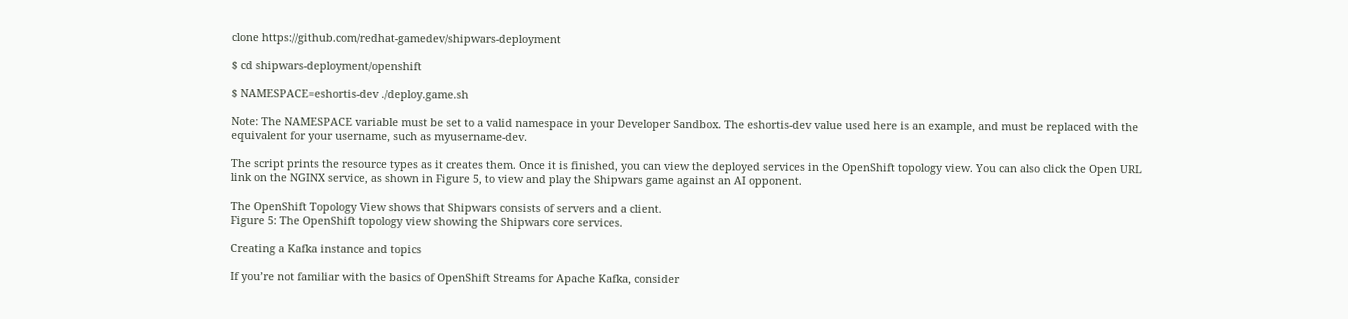clone https://github.com/redhat-gamedev/shipwars-deployment

$ cd shipwars-deployment/openshift

$ NAMESPACE=eshortis-dev ./deploy.game.sh

Note: The NAMESPACE variable must be set to a valid namespace in your Developer Sandbox. The eshortis-dev value used here is an example, and must be replaced with the equivalent for your username, such as myusername-dev.

The script prints the resource types as it creates them. Once it is finished, you can view the deployed services in the OpenShift topology view. You can also click the Open URL link on the NGINX service, as shown in Figure 5, to view and play the Shipwars game against an AI opponent.

The OpenShift Topology View shows that Shipwars consists of servers and a client.
Figure 5: The OpenShift topology view showing the Shipwars core services.

Creating a Kafka instance and topics

If you’re not familiar with the basics of OpenShift Streams for Apache Kafka, consider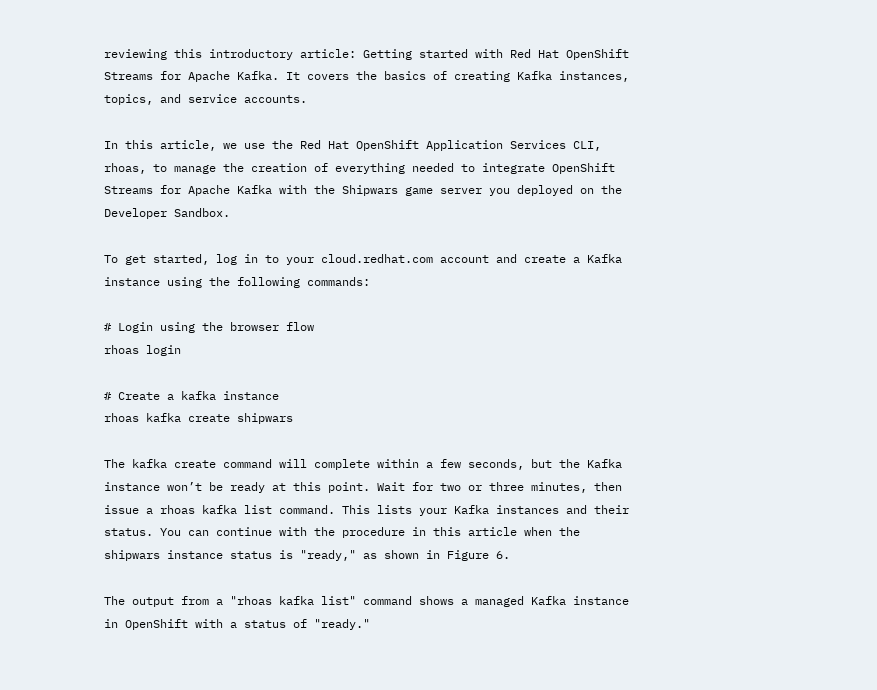reviewing this introductory article: Getting started with Red Hat OpenShift Streams for Apache Kafka. It covers the basics of creating Kafka instances, topics, and service accounts.

In this article, we use the Red Hat OpenShift Application Services CLI, rhoas, to manage the creation of everything needed to integrate OpenShift Streams for Apache Kafka with the Shipwars game server you deployed on the Developer Sandbox.

To get started, log in to your cloud.redhat.com account and create a Kafka instance using the following commands:

# Login using the browser flow
rhoas login

# Create a kafka instance
rhoas kafka create shipwars

The kafka create command will complete within a few seconds, but the Kafka instance won’t be ready at this point. Wait for two or three minutes, then issue a rhoas kafka list command. This lists your Kafka instances and their status. You can continue with the procedure in this article when the shipwars instance status is "ready," as shown in Figure 6.

The output from a "rhoas kafka list" command shows a managed Kafka instance in OpenShift with a status of "ready."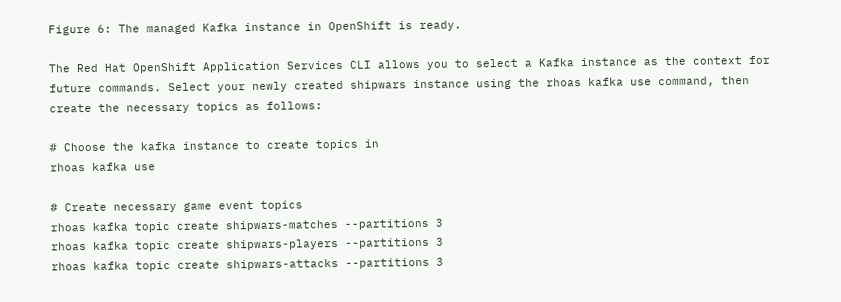Figure 6: The managed Kafka instance in OpenShift is ready.

The Red Hat OpenShift Application Services CLI allows you to select a Kafka instance as the context for future commands. Select your newly created shipwars instance using the rhoas kafka use command, then create the necessary topics as follows:

# Choose the kafka instance to create topics in
rhoas kafka use

# Create necessary game event topics
rhoas kafka topic create shipwars-matches --partitions 3
rhoas kafka topic create shipwars-players --partitions 3
rhoas kafka topic create shipwars-attacks --partitions 3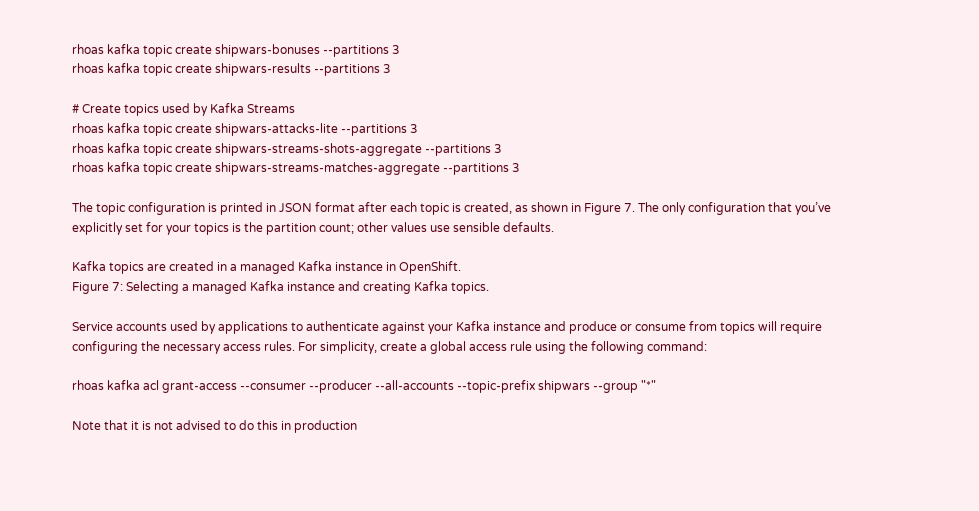rhoas kafka topic create shipwars-bonuses --partitions 3
rhoas kafka topic create shipwars-results --partitions 3

# Create topics used by Kafka Streams
rhoas kafka topic create shipwars-attacks-lite --partitions 3
rhoas kafka topic create shipwars-streams-shots-aggregate --partitions 3
rhoas kafka topic create shipwars-streams-matches-aggregate --partitions 3

The topic configuration is printed in JSON format after each topic is created, as shown in Figure 7. The only configuration that you’ve explicitly set for your topics is the partition count; other values use sensible defaults.

Kafka topics are created in a managed Kafka instance in OpenShift.
Figure 7: Selecting a managed Kafka instance and creating Kafka topics.

Service accounts used by applications to authenticate against your Kafka instance and produce or consume from topics will require configuring the necessary access rules. For simplicity, create a global access rule using the following command:

rhoas kafka acl grant-access --consumer --producer --all-accounts --topic-prefix shipwars --group "*"

Note that it is not advised to do this in production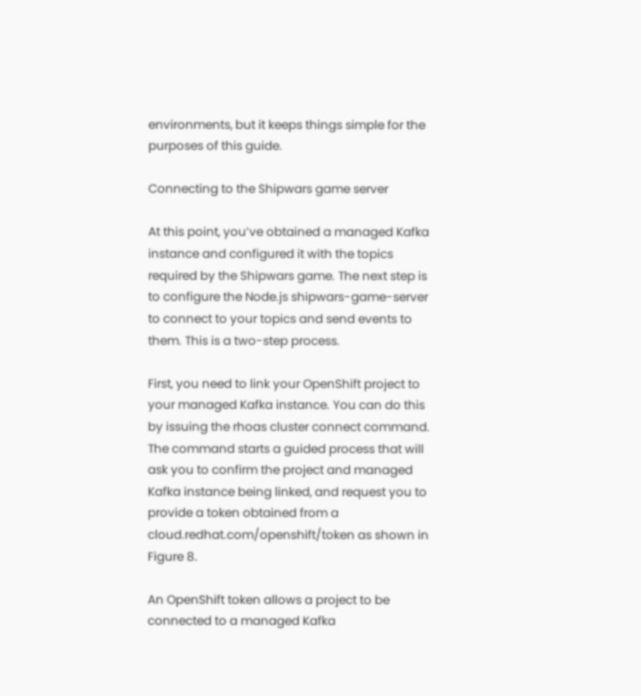environments, but it keeps things simple for the purposes of this guide.

Connecting to the Shipwars game server

At this point, you’ve obtained a managed Kafka instance and configured it with the topics required by the Shipwars game. The next step is to configure the Node.js shipwars-game-server to connect to your topics and send events to them. This is a two-step process.

First, you need to link your OpenShift project to your managed Kafka instance. You can do this by issuing the rhoas cluster connect command. The command starts a guided process that will ask you to confirm the project and managed Kafka instance being linked, and request you to provide a token obtained from a cloud.redhat.com/openshift/token as shown in Figure 8.

An OpenShift token allows a project to be connected to a managed Kafka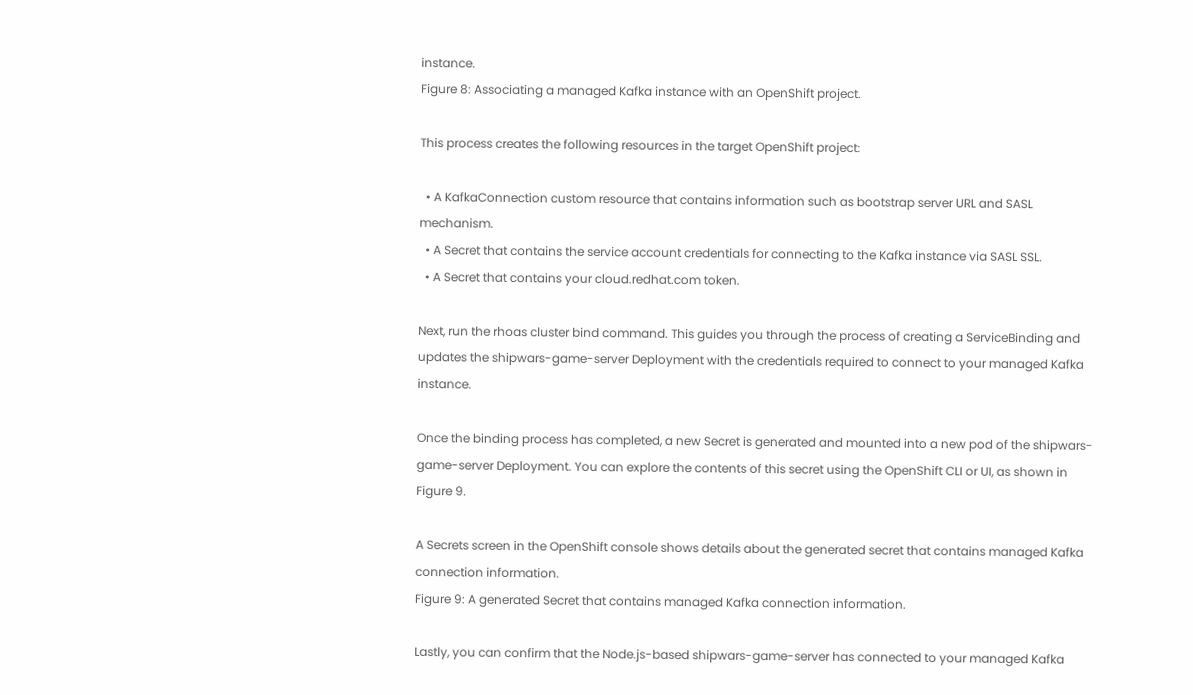instance.
Figure 8: Associating a managed Kafka instance with an OpenShift project.

This process creates the following resources in the target OpenShift project:

  • A KafkaConnection custom resource that contains information such as bootstrap server URL and SASL mechanism.
  • A Secret that contains the service account credentials for connecting to the Kafka instance via SASL SSL.
  • A Secret that contains your cloud.redhat.com token.

Next, run the rhoas cluster bind command. This guides you through the process of creating a ServiceBinding and updates the shipwars-game-server Deployment with the credentials required to connect to your managed Kafka instance.

Once the binding process has completed, a new Secret is generated and mounted into a new pod of the shipwars-game-server Deployment. You can explore the contents of this secret using the OpenShift CLI or UI, as shown in Figure 9.

A Secrets screen in the OpenShift console shows details about the generated secret that contains managed Kafka connection information.
Figure 9: A generated Secret that contains managed Kafka connection information.

Lastly, you can confirm that the Node.js-based shipwars-game-server has connected to your managed Kafka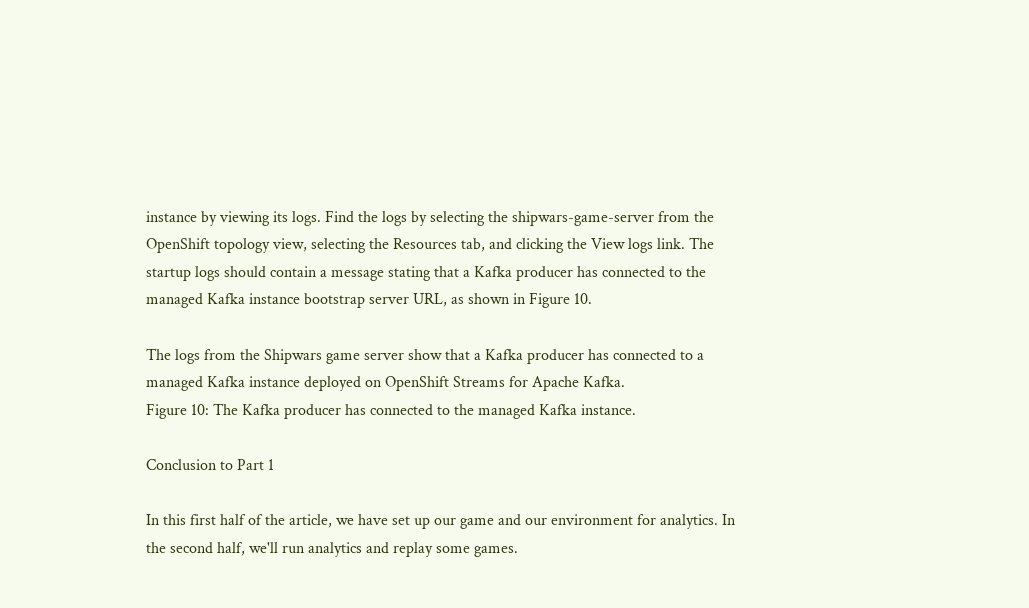instance by viewing its logs. Find the logs by selecting the shipwars-game-server from the OpenShift topology view, selecting the Resources tab, and clicking the View logs link. The startup logs should contain a message stating that a Kafka producer has connected to the managed Kafka instance bootstrap server URL, as shown in Figure 10.

The logs from the Shipwars game server show that a Kafka producer has connected to a managed Kafka instance deployed on OpenShift Streams for Apache Kafka.
Figure 10: The Kafka producer has connected to the managed Kafka instance.

Conclusion to Part 1

In this first half of the article, we have set up our game and our environment for analytics. In the second half, we'll run analytics and replay some games.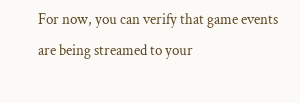For now, you can verify that game events are being streamed to your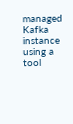managed Kafka instance using a tool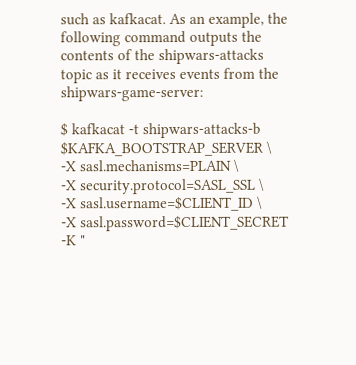such as kafkacat. As an example, the following command outputs the contents of the shipwars-attacks topic as it receives events from the shipwars-game-server:

$ kafkacat -t shipwars-attacks-b $KAFKA_BOOTSTRAP_SERVER \
-X sasl.mechanisms=PLAIN \
-X security.protocol=SASL_SSL \
-X sasl.username=$CLIENT_ID \
-X sasl.password=$CLIENT_SECRET -K "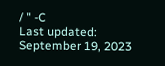/ " -C
Last updated: September 19, 2023